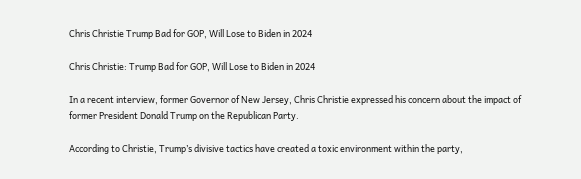Chris Christie Trump Bad for GOP, Will Lose to Biden in 2024

Chris Christie: Trump Bad for GOP, Will Lose to Biden in 2024

In a recent interview, former Governor of New Jersey, Chris Christie expressed his concern about the impact of former President Donald Trump on the Republican Party.

According to Christie, Trump’s divisive tactics have created a toxic environment within the party,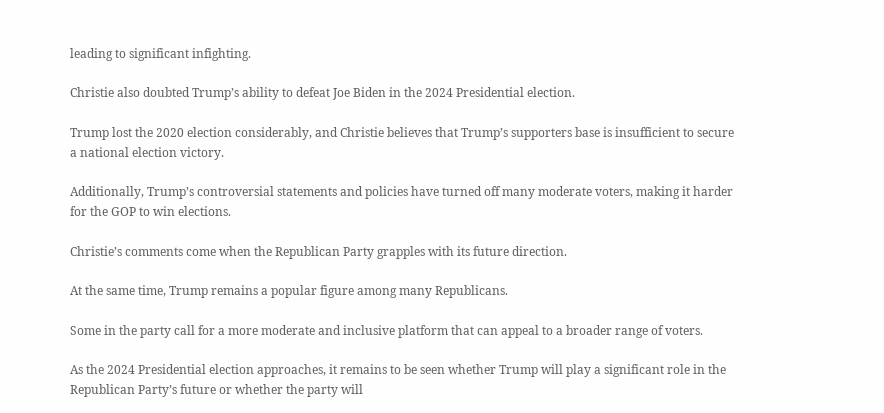leading to significant infighting.

Christie also doubted Trump’s ability to defeat Joe Biden in the 2024 Presidential election.

Trump lost the 2020 election considerably, and Christie believes that Trump’s supporters base is insufficient to secure a national election victory.

Additionally, Trump’s controversial statements and policies have turned off many moderate voters, making it harder for the GOP to win elections.

Christie’s comments come when the Republican Party grapples with its future direction.

At the same time, Trump remains a popular figure among many Republicans.

Some in the party call for a more moderate and inclusive platform that can appeal to a broader range of voters.

As the 2024 Presidential election approaches, it remains to be seen whether Trump will play a significant role in the Republican Party’s future or whether the party will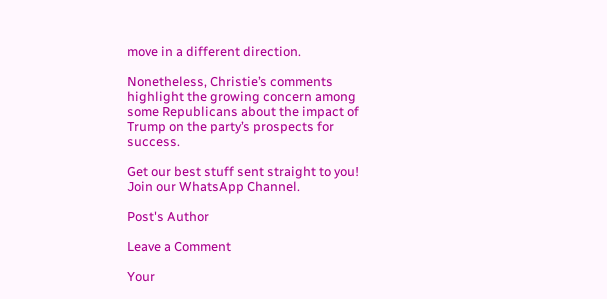move in a different direction.

Nonetheless, Christie’s comments highlight the growing concern among some Republicans about the impact of Trump on the party’s prospects for success.

Get our best stuff sent straight to you! Join our WhatsApp Channel.

Post's Author

Leave a Comment

Your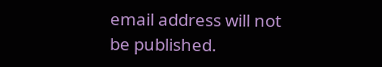email address will not be published.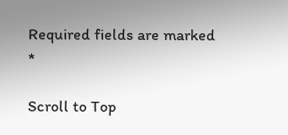Required fields are marked *

Scroll to Top